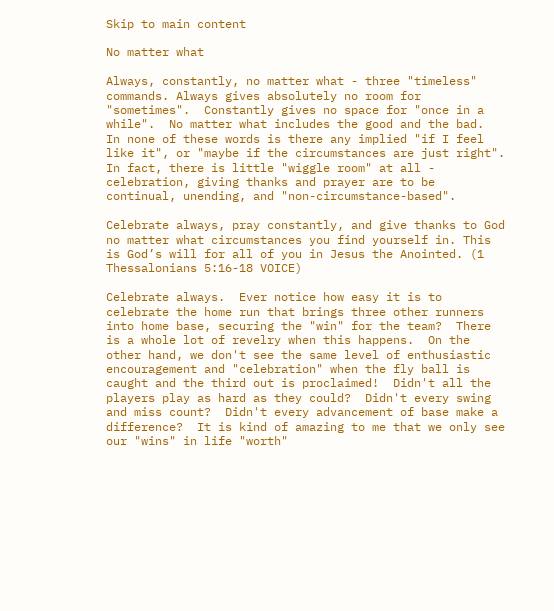Skip to main content

No matter what

Always, constantly, no matter what - three "timeless" commands. Always gives absolutely no room for "sometimes".  Constantly gives no space for "once in a while".  No matter what includes the good and the bad.  In none of these words is there any implied "if I feel like it", or "maybe if the circumstances are just right".  In fact, there is little "wiggle room" at all - celebration, giving thanks and prayer are to be continual, unending, and "non-circumstance-based".

Celebrate always, pray constantly, and give thanks to God no matter what circumstances you find yourself in. This is God’s will for all of you in Jesus the Anointed. (1 Thessalonians 5:16-18 VOICE)

Celebrate always.  Ever notice how easy it is to celebrate the home run that brings three other runners into home base, securing the "win" for the team?  There is a whole lot of revelry when this happens.  On the other hand, we don't see the same level of enthusiastic encouragement and "celebration" when the fly ball is caught and the third out is proclaimed!  Didn't all the players play as hard as they could?  Didn't every swing and miss count?  Didn't every advancement of base make a difference?  It is kind of amazing to me that we only see our "wins" in life "worth"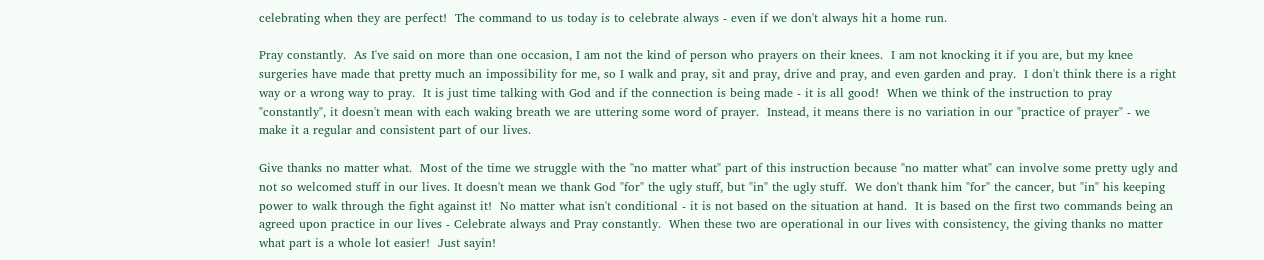celebrating when they are perfect!  The command to us today is to celebrate always - even if we don't always hit a home run.

Pray constantly.  As I've said on more than one occasion, I am not the kind of person who prayers on their knees.  I am not knocking it if you are, but my knee surgeries have made that pretty much an impossibility for me, so I walk and pray, sit and pray, drive and pray, and even garden and pray.  I don't think there is a right way or a wrong way to pray.  It is just time talking with God and if the connection is being made - it is all good!  When we think of the instruction to pray "constantly", it doesn't mean with each waking breath we are uttering some word of prayer.  Instead, it means there is no variation in our "practice of prayer" - we make it a regular and consistent part of our lives.

Give thanks no matter what.  Most of the time we struggle with the "no matter what" part of this instruction because "no matter what" can involve some pretty ugly and not so welcomed stuff in our lives. It doesn't mean we thank God "for" the ugly stuff, but "in" the ugly stuff.  We don't thank him "for" the cancer, but "in" his keeping power to walk through the fight against it!  No matter what isn't conditional - it is not based on the situation at hand.  It is based on the first two commands being an agreed upon practice in our lives - Celebrate always and Pray constantly.  When these two are operational in our lives with consistency, the giving thanks no matter what part is a whole lot easier!  Just sayin!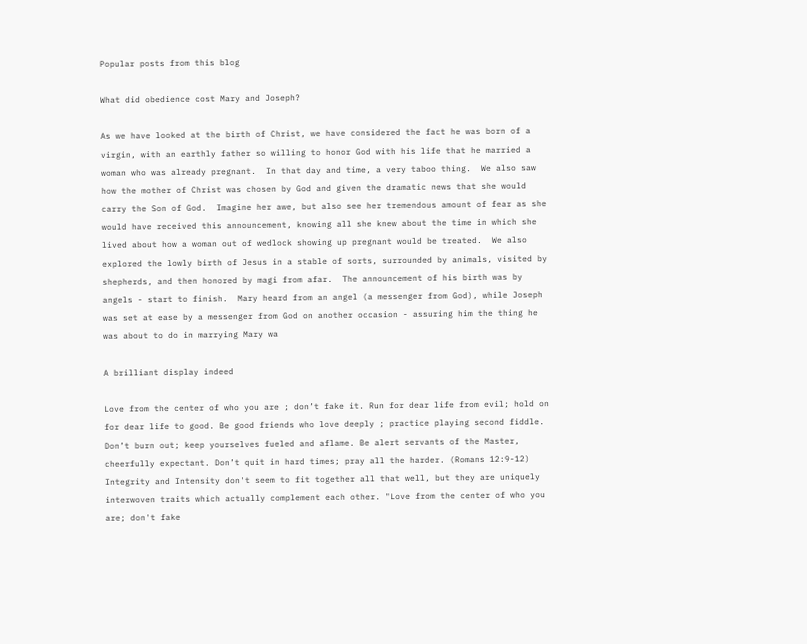Popular posts from this blog

What did obedience cost Mary and Joseph?

As we have looked at the birth of Christ, we have considered the fact he was born of a virgin, with an earthly father so willing to honor God with his life that he married a woman who was already pregnant.  In that day and time, a very taboo thing.  We also saw how the mother of Christ was chosen by God and given the dramatic news that she would carry the Son of God.  Imagine her awe, but also see her tremendous amount of fear as she would have received this announcement, knowing all she knew about the time in which she lived about how a woman out of wedlock showing up pregnant would be treated.  We also explored the lowly birth of Jesus in a stable of sorts, surrounded by animals, visited by shepherds, and then honored by magi from afar.  The announcement of his birth was by angels - start to finish.  Mary heard from an angel (a messenger from God), while Joseph was set at ease by a messenger from God on another occasion - assuring him the thing he was about to do in marrying Mary wa

A brilliant display indeed

Love from the center of who you are ; don’t fake it. Run for dear life from evil; hold on for dear life to good. Be good friends who love deeply ; practice playing second fiddle. Don’t burn out; keep yourselves fueled and aflame. Be alert servants of the Master, cheerfully expectant. Don’t quit in hard times; pray all the harder. (Romans 12:9-12) Integrity and Intensity don't seem to fit together all that well, but they are uniquely interwoven traits which actually complement each other. "Love from the center of who you are; don't fake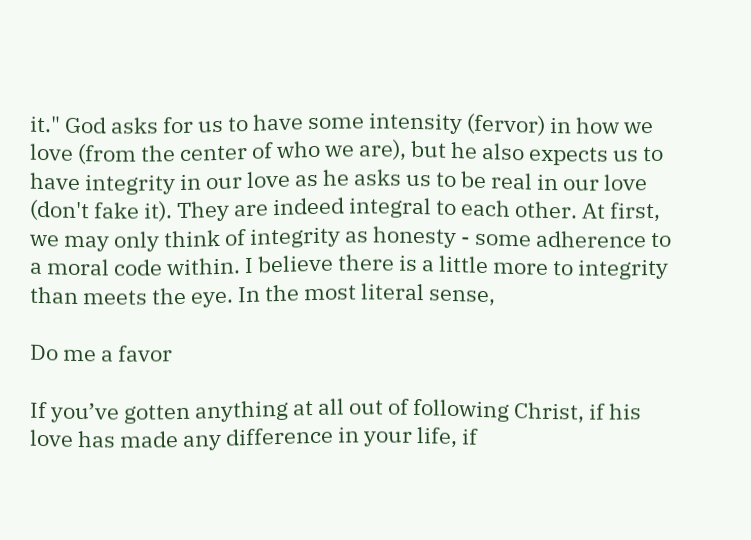it." God asks for us to have some intensity (fervor) in how we love (from the center of who we are), but he also expects us to have integrity in our love as he asks us to be real in our love (don't fake it). They are indeed integral to each other. At first, we may only think of integrity as honesty - some adherence to a moral code within. I believe there is a little more to integrity than meets the eye. In the most literal sense,

Do me a favor

If you’ve gotten anything at all out of following Christ, if his love has made any difference in your life, if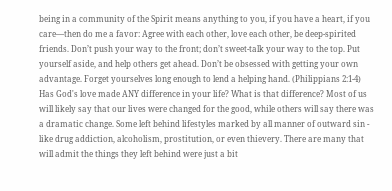being in a community of the Spirit means anything to you, if you have a heart, if you care—then do me a favor: Agree with each other, love each other, be deep-spirited friends. Don’t push your way to the front; don’t sweet-talk your way to the top. Put yourself aside, and help others get ahead. Don’t be obsessed with getting your own advantage. Forget yourselves long enough to lend a helping hand. (Philippians 2:1-4) Has God's love made ANY difference in your life? What is that difference? Most of us will likely say that our lives were changed for the good, while others will say there was a dramatic change. Some left behind lifestyles marked by all manner of outward sin - like drug addiction, alcoholism, prostitution, or even thievery. There are many that will admit the things they left behind were just a bit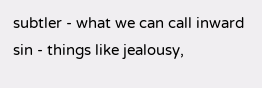subtler - what we can call inward sin - things like jealousy,